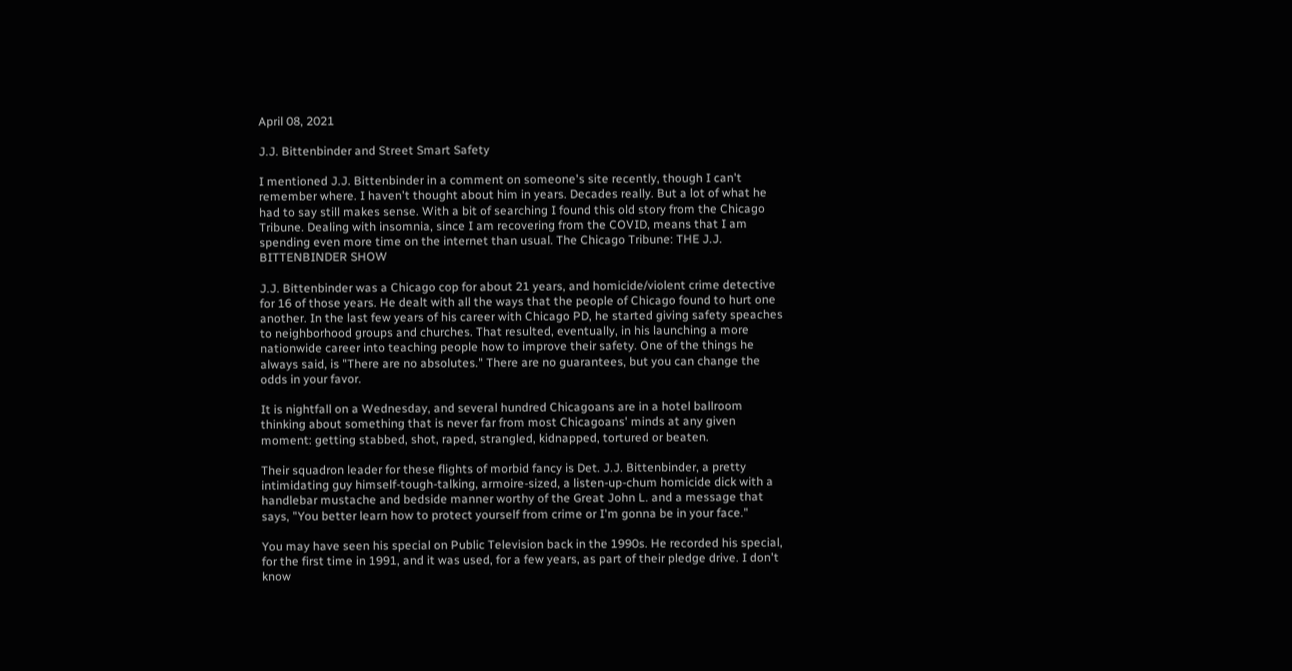April 08, 2021

J.J. Bittenbinder and Street Smart Safety

I mentioned J.J. Bittenbinder in a comment on someone's site recently, though I can't remember where. I haven't thought about him in years. Decades really. But a lot of what he had to say still makes sense. With a bit of searching I found this old story from the Chicago Tribune. Dealing with insomnia, since I am recovering from the COVID, means that I am spending even more time on the internet than usual. The Chicago Tribune: THE J.J. BITTENBINDER SHOW

J.J. Bittenbinder was a Chicago cop for about 21 years, and homicide/violent crime detective for 16 of those years. He dealt with all the ways that the people of Chicago found to hurt one another. In the last few years of his career with Chicago PD, he started giving safety speaches to neighborhood groups and churches. That resulted, eventually, in his launching a more nationwide career into teaching people how to improve their safety. One of the things he always said, is "There are no absolutes." There are no guarantees, but you can change the odds in your favor.

It is nightfall on a Wednesday, and several hundred Chicagoans are in a hotel ballroom thinking about something that is never far from most Chicagoans' minds at any given moment: getting stabbed, shot, raped, strangled, kidnapped, tortured or beaten.

Their squadron leader for these flights of morbid fancy is Det. J.J. Bittenbinder, a pretty intimidating guy himself-tough-talking, armoire-sized, a listen-up-chum homicide dick with a handlebar mustache and bedside manner worthy of the Great John L. and a message that says, "You better learn how to protect yourself from crime or I'm gonna be in your face."

You may have seen his special on Public Television back in the 1990s. He recorded his special, for the first time in 1991, and it was used, for a few years, as part of their pledge drive. I don't know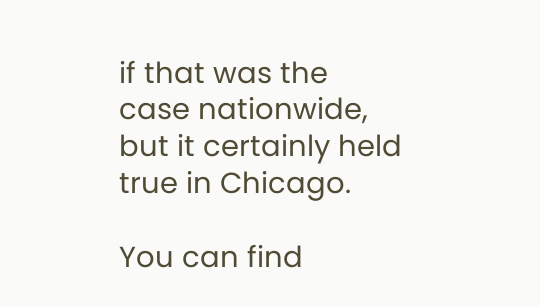if that was the case nationwide, but it certainly held true in Chicago.

You can find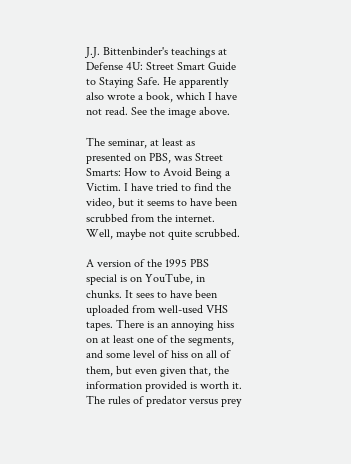J.J. Bittenbinder's teachings at Defense 4U: Street Smart Guide to Staying Safe. He apparently also wrote a book, which I have not read. See the image above.

The seminar, at least as presented on PBS, was Street Smarts: How to Avoid Being a Victim. I have tried to find the video, but it seems to have been scrubbed from the internet. Well, maybe not quite scrubbed.

A version of the 1995 PBS special is on YouTube, in chunks. It sees to have been uploaded from well-used VHS tapes. There is an annoying hiss on at least one of the segments, and some level of hiss on all of them, but even given that, the information provided is worth it. The rules of predator versus prey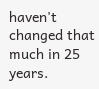haven't changed that much in 25 years.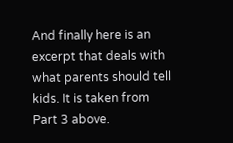And finally here is an excerpt that deals with what parents should tell kids. It is taken from Part 3 above.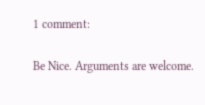1 comment:

Be Nice. Arguments are welcome.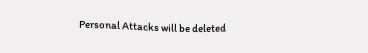Personal Attacks will be deleted